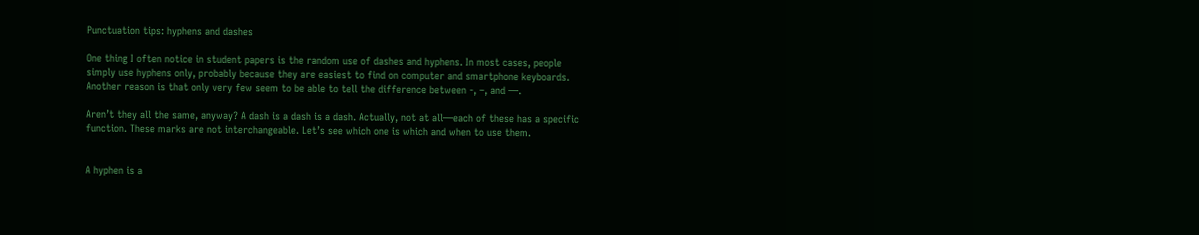Punctuation tips: hyphens and dashes

One thing I often notice in student papers is the random use of dashes and hyphens. In most cases, people simply use hyphens only, probably because they are easiest to find on computer and smartphone keyboards. Another reason is that only very few seem to be able to tell the difference between -, –, and —.

Aren’t they all the same, anyway? A dash is a dash is a dash. Actually, not at all—each of these has a specific function. These marks are not interchangeable. Let’s see which one is which and when to use them.


A hyphen is a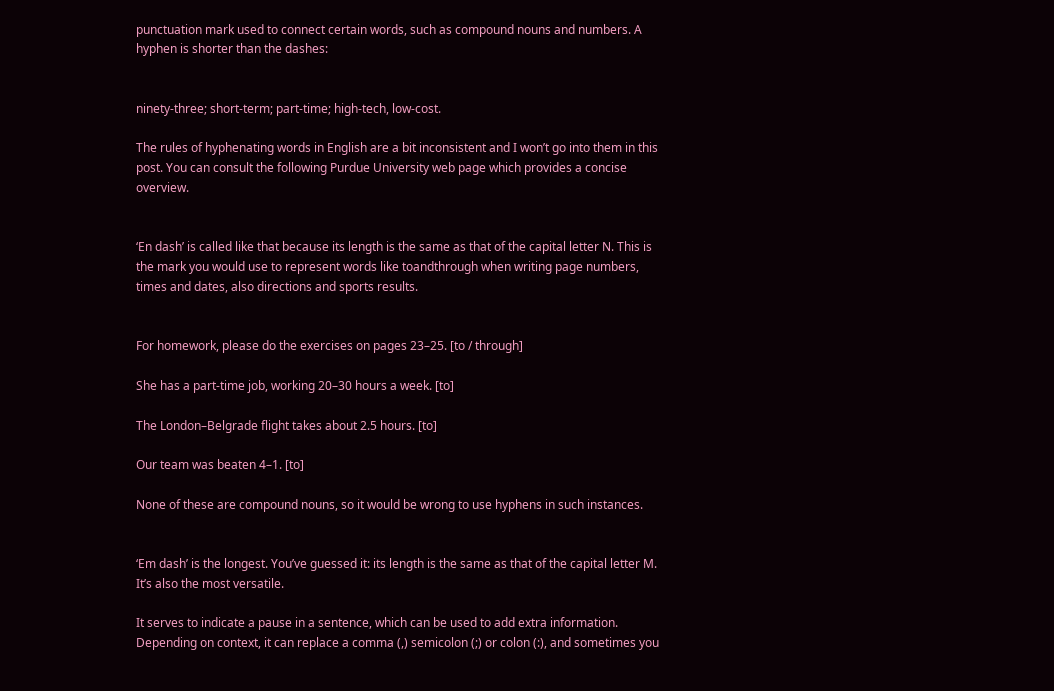punctuation mark used to connect certain words, such as compound nouns and numbers. A hyphen is shorter than the dashes:


ninety-three; short-term; part-time; high-tech, low-cost.

The rules of hyphenating words in English are a bit inconsistent and I won’t go into them in this post. You can consult the following Purdue University web page which provides a concise overview.


‘En dash’ is called like that because its length is the same as that of the capital letter N. This is the mark you would use to represent words like toandthrough when writing page numbers, times and dates, also directions and sports results.


For homework, please do the exercises on pages 23–25. [to / through]

She has a part-time job, working 20–30 hours a week. [to]

The London–Belgrade flight takes about 2.5 hours. [to]

Our team was beaten 4–1. [to]

None of these are compound nouns, so it would be wrong to use hyphens in such instances.


‘Em dash’ is the longest. You’ve guessed it: its length is the same as that of the capital letter M. It’s also the most versatile.

It serves to indicate a pause in a sentence, which can be used to add extra information. Depending on context, it can replace a comma (,) semicolon (;) or colon (:), and sometimes you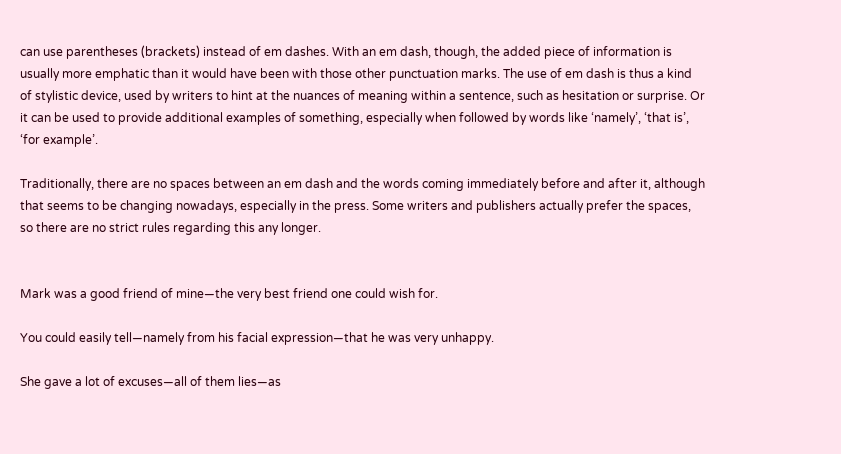can use parentheses (brackets) instead of em dashes. With an em dash, though, the added piece of information is usually more emphatic than it would have been with those other punctuation marks. The use of em dash is thus a kind of stylistic device, used by writers to hint at the nuances of meaning within a sentence, such as hesitation or surprise. Or it can be used to provide additional examples of something, especially when followed by words like ‘namely’, ‘that is’, ‘for example’.

Traditionally, there are no spaces between an em dash and the words coming immediately before and after it, although that seems to be changing nowadays, especially in the press. Some writers and publishers actually prefer the spaces, so there are no strict rules regarding this any longer.


Mark was a good friend of mine—the very best friend one could wish for.

You could easily tell—namely from his facial expression—that he was very unhappy.

She gave a lot of excuses—all of them lies—as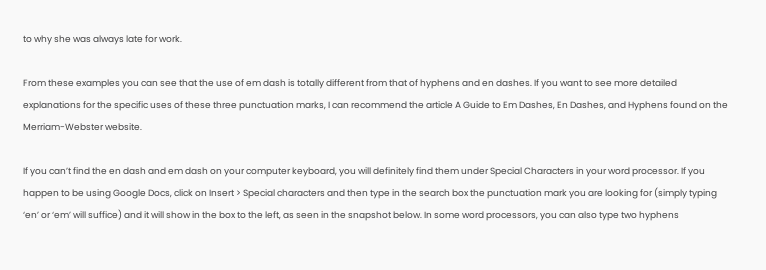to why she was always late for work.

From these examples you can see that the use of em dash is totally different from that of hyphens and en dashes. If you want to see more detailed explanations for the specific uses of these three punctuation marks, I can recommend the article A Guide to Em Dashes, En Dashes, and Hyphens found on the Merriam-Webster website.

If you can’t find the en dash and em dash on your computer keyboard, you will definitely find them under Special Characters in your word processor. If you happen to be using Google Docs, click on Insert > Special characters and then type in the search box the punctuation mark you are looking for (simply typing ‘en’ or ‘em’ will suffice) and it will show in the box to the left, as seen in the snapshot below. In some word processors, you can also type two hyphens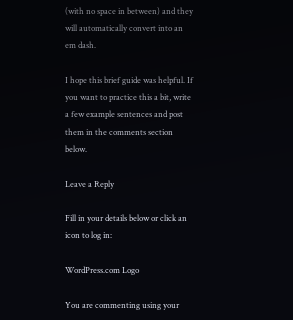(with no space in between) and they will automatically convert into an em dash.

I hope this brief guide was helpful. If you want to practice this a bit, write a few example sentences and post them in the comments section below.

Leave a Reply

Fill in your details below or click an icon to log in:

WordPress.com Logo

You are commenting using your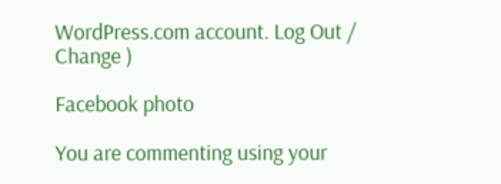WordPress.com account. Log Out /  Change )

Facebook photo

You are commenting using your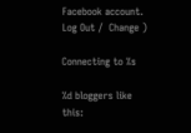Facebook account. Log Out /  Change )

Connecting to %s

%d bloggers like this: